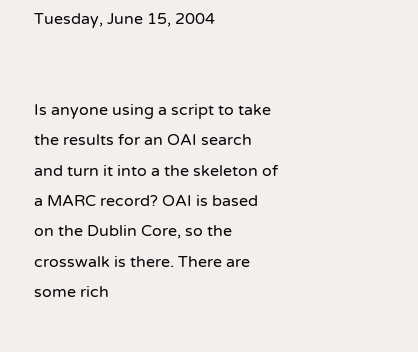Tuesday, June 15, 2004


Is anyone using a script to take the results for an OAI search and turn it into a the skeleton of a MARC record? OAI is based on the Dublin Core, so the crosswalk is there. There are some rich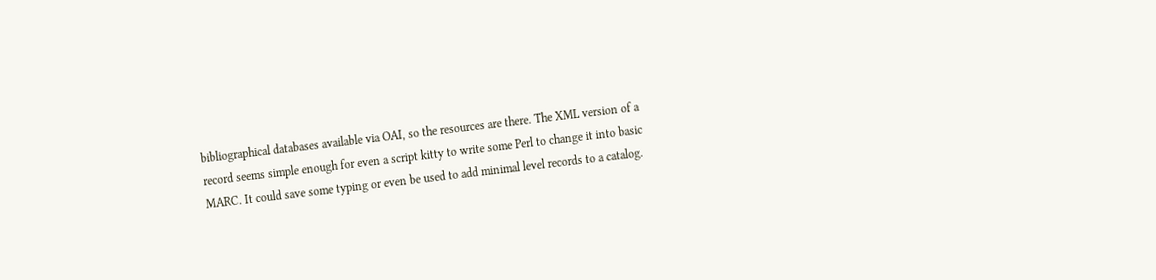bibliographical databases available via OAI, so the resources are there. The XML version of a record seems simple enough for even a script kitty to write some Perl to change it into basic MARC. It could save some typing or even be used to add minimal level records to a catalog.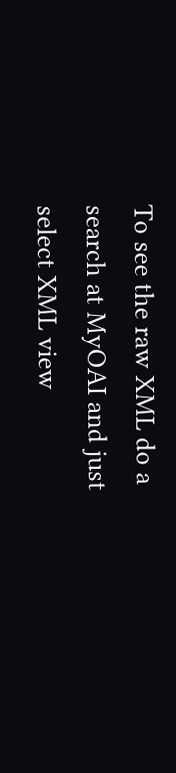To see the raw XML do a search at MyOAI and just select XML view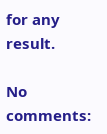for any result.

No comments: